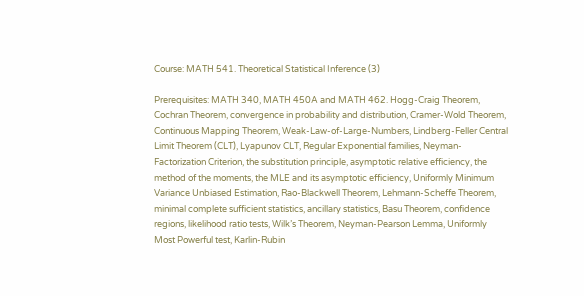Course: MATH 541. Theoretical Statistical Inference (3)

Prerequisites: MATH 340, MATH 450A and MATH 462. Hogg-Craig Theorem, Cochran Theorem, convergence in probability and distribution, Cramer-Wold Theorem, Continuous Mapping Theorem, Weak-Law-of-Large-Numbers, Lindberg-Feller Central Limit Theorem (CLT), Lyapunov CLT, Regular Exponential families, Neyman-Factorization Criterion, the substitution principle, asymptotic relative efficiency, the method of the moments, the MLE and its asymptotic efficiency, Uniformly Minimum Variance Unbiased Estimation, Rao-Blackwell Theorem, Lehmann-Scheffe Theorem, minimal complete sufficient statistics, ancillary statistics, Basu Theorem, confidence regions, likelihood ratio tests, Wilk’s Theorem, Neyman-Pearson Lemma, Uniformly Most Powerful test, Karlin-Rubin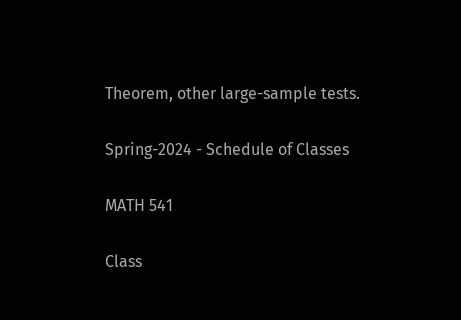Theorem, other large-sample tests.

Spring-2024 - Schedule of Classes

MATH 541

Class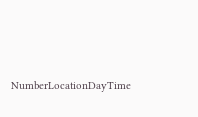NumberLocationDayTime